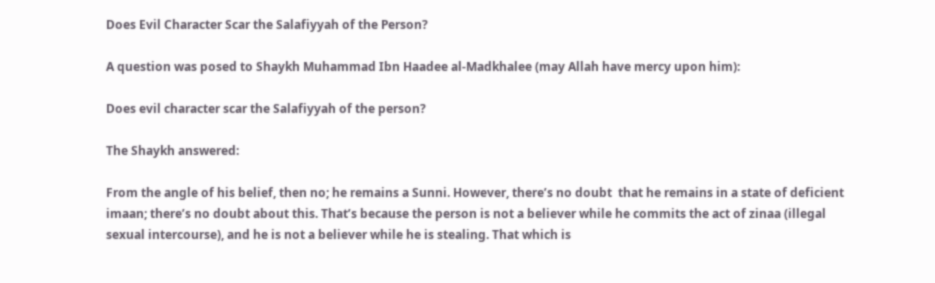Does Evil Character Scar the Salafiyyah of the Person?

A question was posed to Shaykh Muhammad Ibn Haadee al-Madkhalee (may Allah have mercy upon him):

Does evil character scar the Salafiyyah of the person?

The Shaykh answered:

From the angle of his belief, then no; he remains a Sunni. However, there’s no doubt  that he remains in a state of deficient imaan; there’s no doubt about this. That’s because the person is not a believer while he commits the act of zinaa (illegal sexual intercourse), and he is not a believer while he is stealing. That which is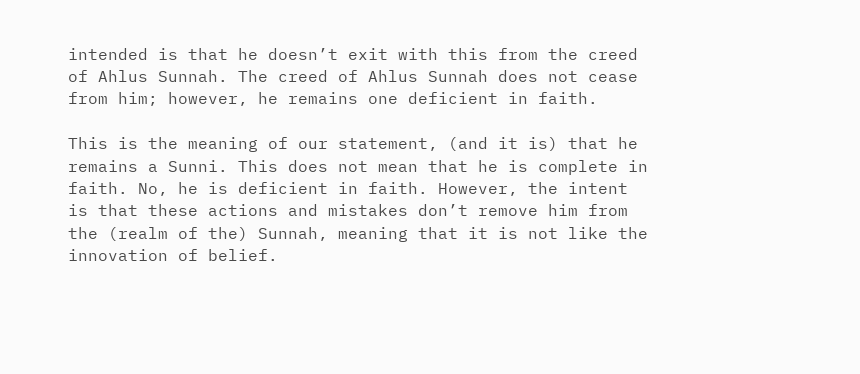intended is that he doesn’t exit with this from the creed of Ahlus Sunnah. The creed of Ahlus Sunnah does not cease from him; however, he remains one deficient in faith.

This is the meaning of our statement, (and it is) that he remains a Sunni. This does not mean that he is complete in faith. No, he is deficient in faith. However, the intent is that these actions and mistakes don’t remove him from the (realm of the) Sunnah, meaning that it is not like the innovation of belief.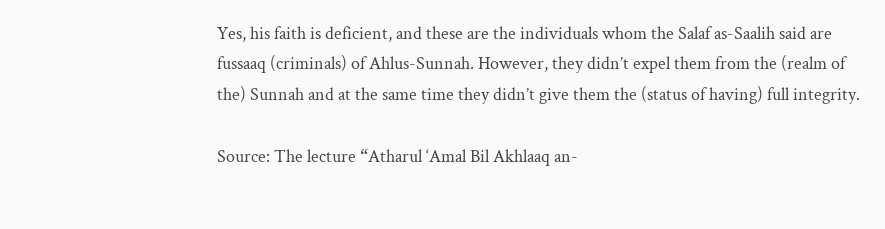Yes, his faith is deficient, and these are the individuals whom the Salaf as-Saalih said are fussaaq (criminals) of Ahlus-Sunnah. However, they didn’t expel them from the (realm of the) Sunnah and at the same time they didn’t give them the (status of having) full integrity.

Source: The lecture “Atharul ‘Amal Bil Akhlaaq an-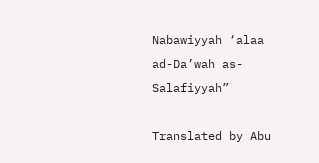Nabawiyyah ‘alaa ad-Da’wah as-Salafiyyah”

Translated by Abu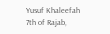Yusuf Khaleefah
7th of Rajab,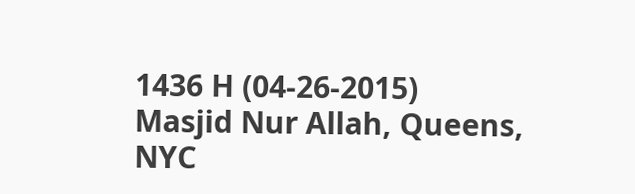1436 H (04-26-2015)
Masjid Nur Allah, Queens, NYC